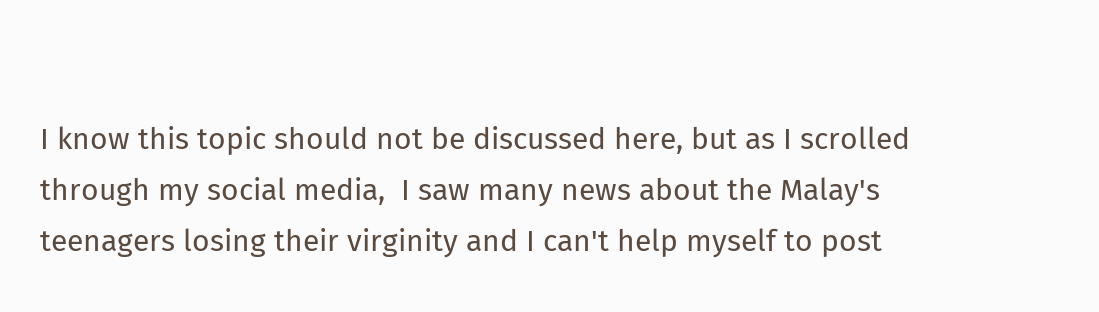I know this topic should not be discussed here, but as I scrolled through my social media,  I saw many news about the Malay's teenagers losing their virginity and I can't help myself to post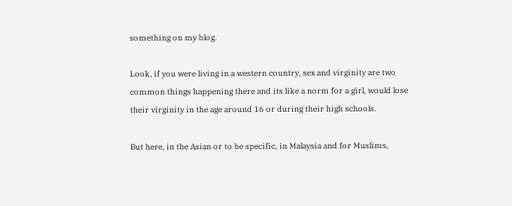something on my blog.

Look, if you were living in a western country, sex and virginity are two common things happening there and its like a norm for a girl, would lose their virginity in the age around 16 or during their high schools.

But here, in the Asian or to be specific, in Malaysia and for Muslims,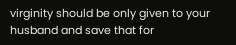virginity should be only given to your husband and save that for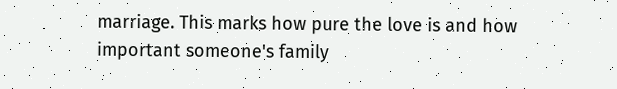marriage. This marks how pure the love is and how important someone's family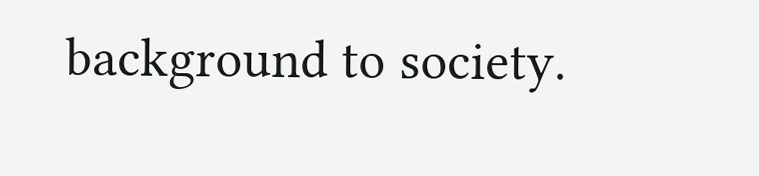background to society.